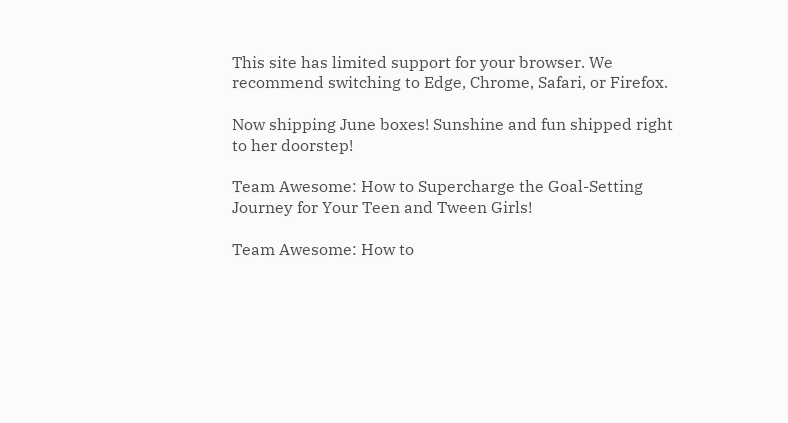This site has limited support for your browser. We recommend switching to Edge, Chrome, Safari, or Firefox.

Now shipping June boxes! Sunshine and fun shipped right to her doorstep!

Team Awesome: How to Supercharge the Goal-Setting Journey for Your Teen and Tween Girls!

Team Awesome: How to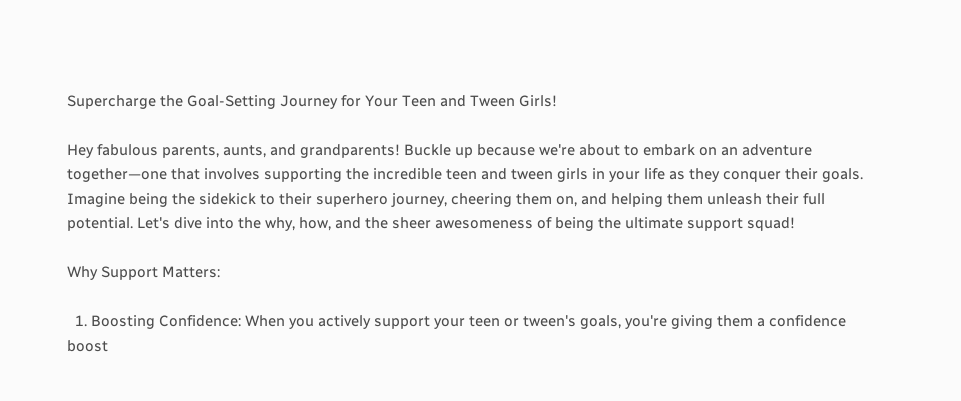Supercharge the Goal-Setting Journey for Your Teen and Tween Girls!

Hey fabulous parents, aunts, and grandparents! Buckle up because we're about to embark on an adventure together—one that involves supporting the incredible teen and tween girls in your life as they conquer their goals. Imagine being the sidekick to their superhero journey, cheering them on, and helping them unleash their full potential. Let's dive into the why, how, and the sheer awesomeness of being the ultimate support squad!

Why Support Matters:

  1. Boosting Confidence: When you actively support your teen or tween's goals, you're giving them a confidence boost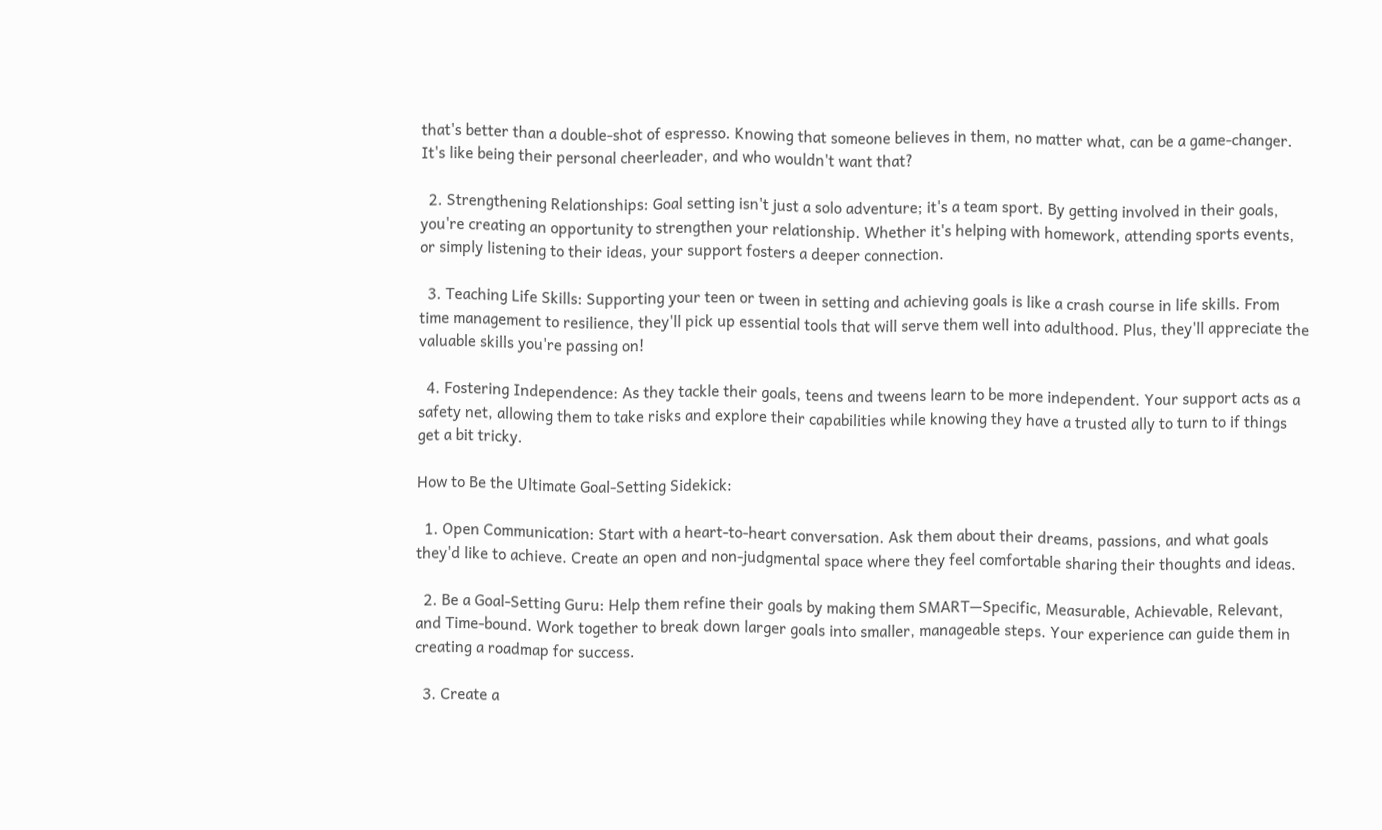that's better than a double-shot of espresso. Knowing that someone believes in them, no matter what, can be a game-changer. It's like being their personal cheerleader, and who wouldn't want that?

  2. Strengthening Relationships: Goal setting isn't just a solo adventure; it's a team sport. By getting involved in their goals, you're creating an opportunity to strengthen your relationship. Whether it's helping with homework, attending sports events, or simply listening to their ideas, your support fosters a deeper connection.

  3. Teaching Life Skills: Supporting your teen or tween in setting and achieving goals is like a crash course in life skills. From time management to resilience, they'll pick up essential tools that will serve them well into adulthood. Plus, they'll appreciate the valuable skills you're passing on!

  4. Fostering Independence: As they tackle their goals, teens and tweens learn to be more independent. Your support acts as a safety net, allowing them to take risks and explore their capabilities while knowing they have a trusted ally to turn to if things get a bit tricky.

How to Be the Ultimate Goal-Setting Sidekick:

  1. Open Communication: Start with a heart-to-heart conversation. Ask them about their dreams, passions, and what goals they'd like to achieve. Create an open and non-judgmental space where they feel comfortable sharing their thoughts and ideas.

  2. Be a Goal-Setting Guru: Help them refine their goals by making them SMART—Specific, Measurable, Achievable, Relevant, and Time-bound. Work together to break down larger goals into smaller, manageable steps. Your experience can guide them in creating a roadmap for success.

  3. Create a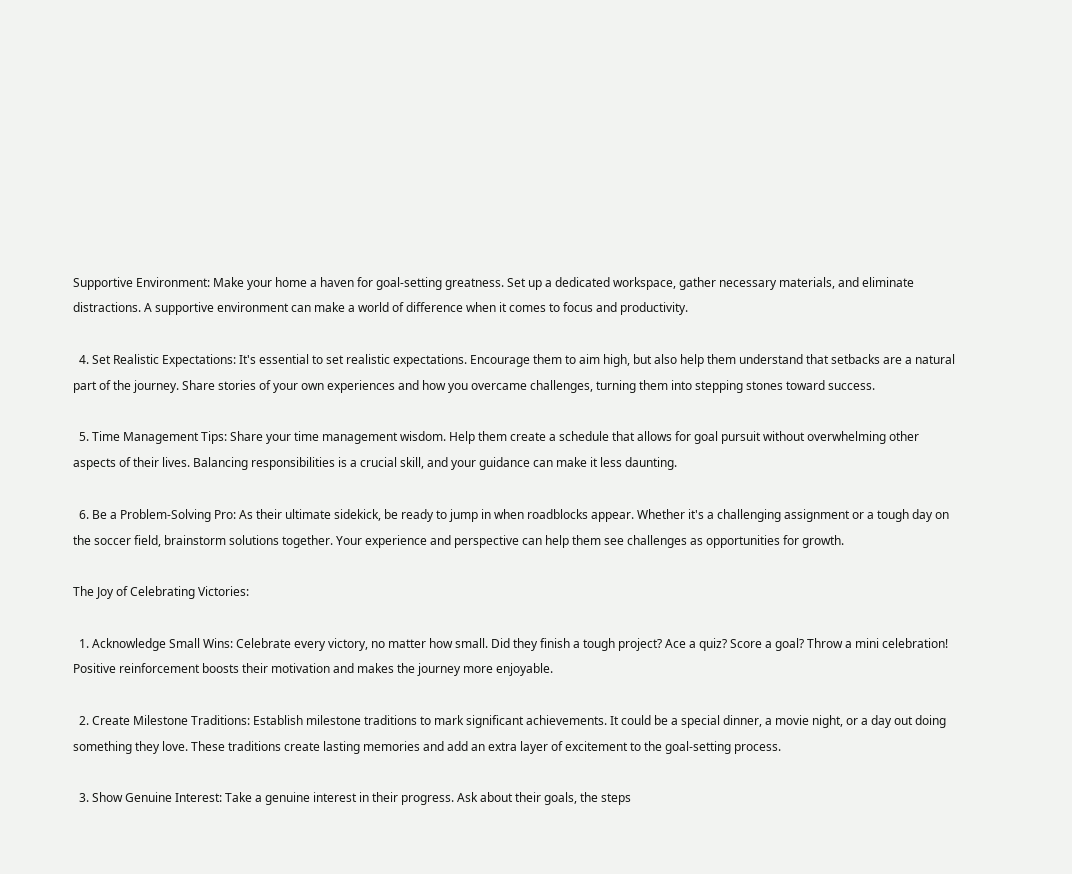Supportive Environment: Make your home a haven for goal-setting greatness. Set up a dedicated workspace, gather necessary materials, and eliminate distractions. A supportive environment can make a world of difference when it comes to focus and productivity.

  4. Set Realistic Expectations: It's essential to set realistic expectations. Encourage them to aim high, but also help them understand that setbacks are a natural part of the journey. Share stories of your own experiences and how you overcame challenges, turning them into stepping stones toward success.

  5. Time Management Tips: Share your time management wisdom. Help them create a schedule that allows for goal pursuit without overwhelming other aspects of their lives. Balancing responsibilities is a crucial skill, and your guidance can make it less daunting.

  6. Be a Problem-Solving Pro: As their ultimate sidekick, be ready to jump in when roadblocks appear. Whether it's a challenging assignment or a tough day on the soccer field, brainstorm solutions together. Your experience and perspective can help them see challenges as opportunities for growth.

The Joy of Celebrating Victories:

  1. Acknowledge Small Wins: Celebrate every victory, no matter how small. Did they finish a tough project? Ace a quiz? Score a goal? Throw a mini celebration! Positive reinforcement boosts their motivation and makes the journey more enjoyable.

  2. Create Milestone Traditions: Establish milestone traditions to mark significant achievements. It could be a special dinner, a movie night, or a day out doing something they love. These traditions create lasting memories and add an extra layer of excitement to the goal-setting process.

  3. Show Genuine Interest: Take a genuine interest in their progress. Ask about their goals, the steps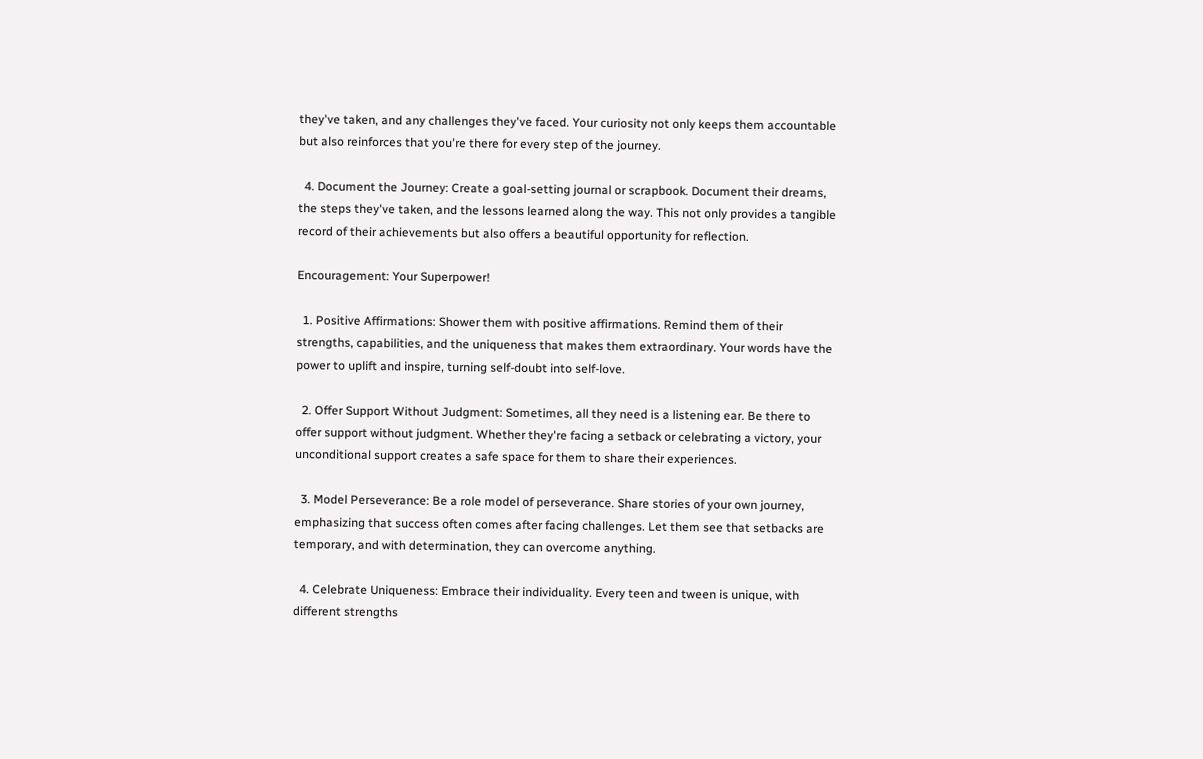they've taken, and any challenges they've faced. Your curiosity not only keeps them accountable but also reinforces that you're there for every step of the journey.

  4. Document the Journey: Create a goal-setting journal or scrapbook. Document their dreams, the steps they've taken, and the lessons learned along the way. This not only provides a tangible record of their achievements but also offers a beautiful opportunity for reflection.

Encouragement: Your Superpower!

  1. Positive Affirmations: Shower them with positive affirmations. Remind them of their strengths, capabilities, and the uniqueness that makes them extraordinary. Your words have the power to uplift and inspire, turning self-doubt into self-love.

  2. Offer Support Without Judgment: Sometimes, all they need is a listening ear. Be there to offer support without judgment. Whether they're facing a setback or celebrating a victory, your unconditional support creates a safe space for them to share their experiences.

  3. Model Perseverance: Be a role model of perseverance. Share stories of your own journey, emphasizing that success often comes after facing challenges. Let them see that setbacks are temporary, and with determination, they can overcome anything.

  4. Celebrate Uniqueness: Embrace their individuality. Every teen and tween is unique, with different strengths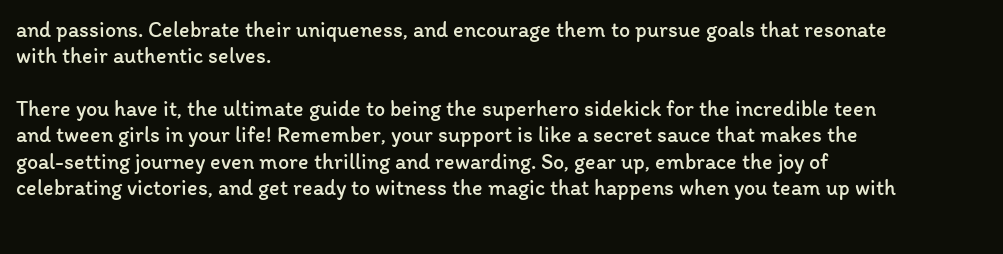and passions. Celebrate their uniqueness, and encourage them to pursue goals that resonate with their authentic selves.

There you have it, the ultimate guide to being the superhero sidekick for the incredible teen and tween girls in your life! Remember, your support is like a secret sauce that makes the goal-setting journey even more thrilling and rewarding. So, gear up, embrace the joy of celebrating victories, and get ready to witness the magic that happens when you team up with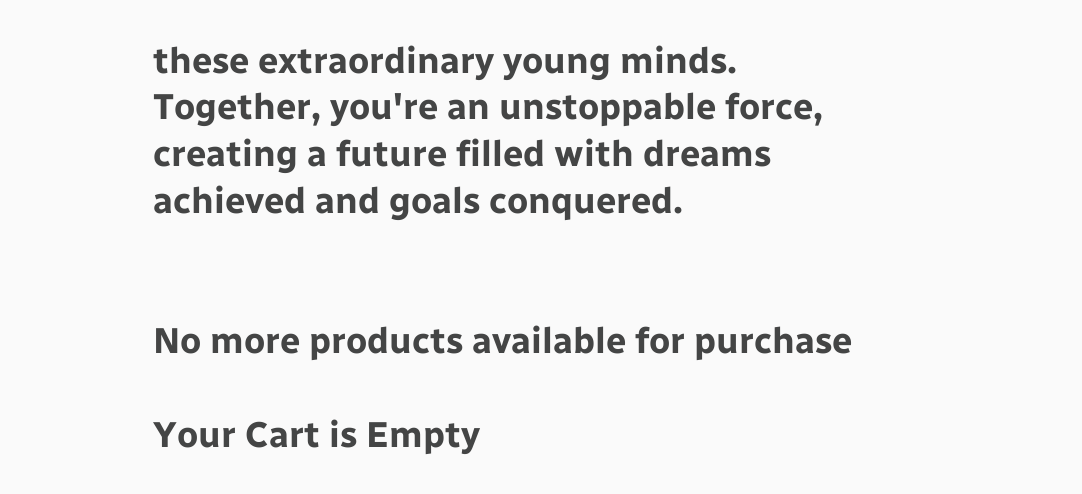these extraordinary young minds. Together, you're an unstoppable force, creating a future filled with dreams achieved and goals conquered.


No more products available for purchase

Your Cart is Empty